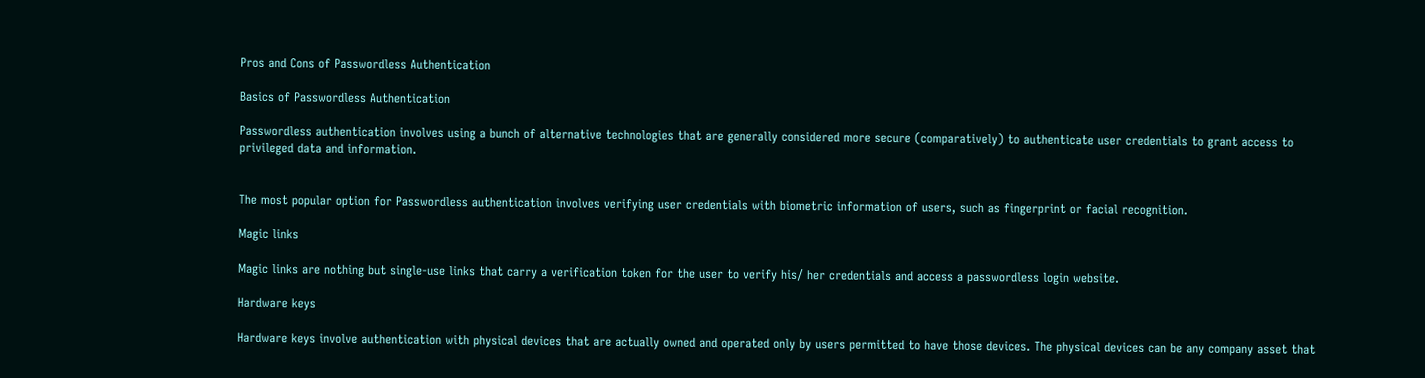Pros and Cons of Passwordless Authentication

Basics of Passwordless Authentication

Passwordless authentication involves using a bunch of alternative technologies that are generally considered more secure (comparatively) to authenticate user credentials to grant access to privileged data and information.


The most popular option for Passwordless authentication involves verifying user credentials with biometric information of users, such as fingerprint or facial recognition.

Magic links

Magic links are nothing but single-use links that carry a verification token for the user to verify his/ her credentials and access a passwordless login website.

Hardware keys

Hardware keys involve authentication with physical devices that are actually owned and operated only by users permitted to have those devices. The physical devices can be any company asset that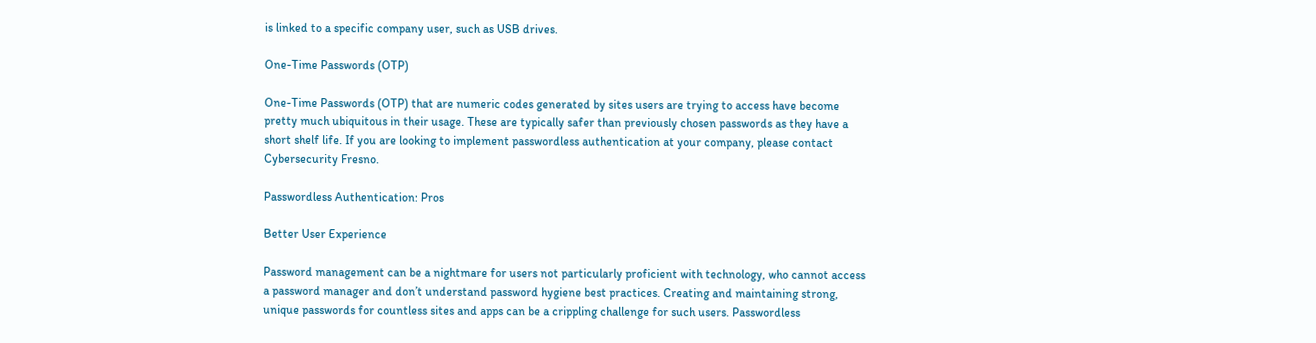is linked to a specific company user, such as USB drives.

One-Time Passwords (OTP)

One-Time Passwords (OTP) that are numeric codes generated by sites users are trying to access have become pretty much ubiquitous in their usage. These are typically safer than previously chosen passwords as they have a short shelf life. If you are looking to implement passwordless authentication at your company, please contact Cybersecurity Fresno.

Passwordless Authentication: Pros

Better User Experience

Password management can be a nightmare for users not particularly proficient with technology, who cannot access a password manager and don’t understand password hygiene best practices. Creating and maintaining strong, unique passwords for countless sites and apps can be a crippling challenge for such users. Passwordless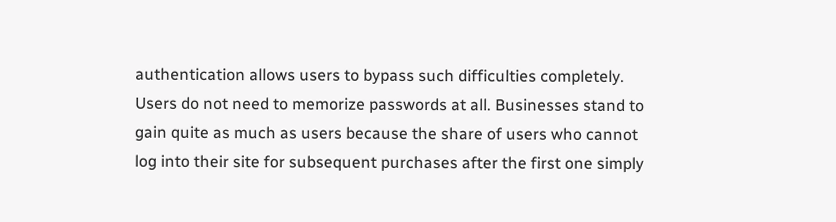authentication allows users to bypass such difficulties completely. Users do not need to memorize passwords at all. Businesses stand to gain quite as much as users because the share of users who cannot log into their site for subsequent purchases after the first one simply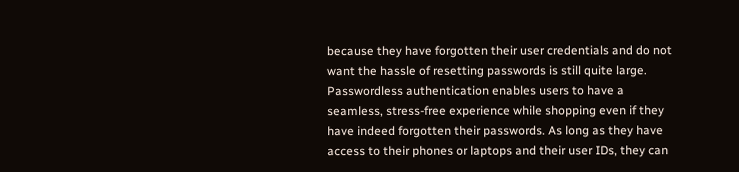because they have forgotten their user credentials and do not want the hassle of resetting passwords is still quite large. Passwordless authentication enables users to have a seamless, stress-free experience while shopping even if they have indeed forgotten their passwords. As long as they have access to their phones or laptops and their user IDs, they can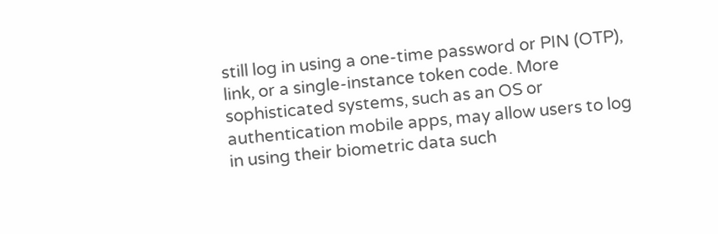still log in using a one-time password or PIN (OTP), link, or a single-instance token code. More sophisticated systems, such as an OS or authentication mobile apps, may allow users to log in using their biometric data such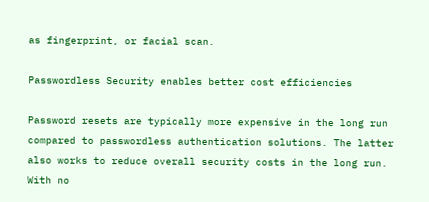as fingerprint, or facial scan.

Passwordless Security enables better cost efficiencies

Password resets are typically more expensive in the long run compared to passwordless authentication solutions. The latter also works to reduce overall security costs in the long run. With no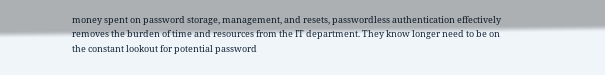money spent on password storage, management, and resets, passwordless authentication effectively removes the burden of time and resources from the IT department. They know longer need to be on the constant lookout for potential password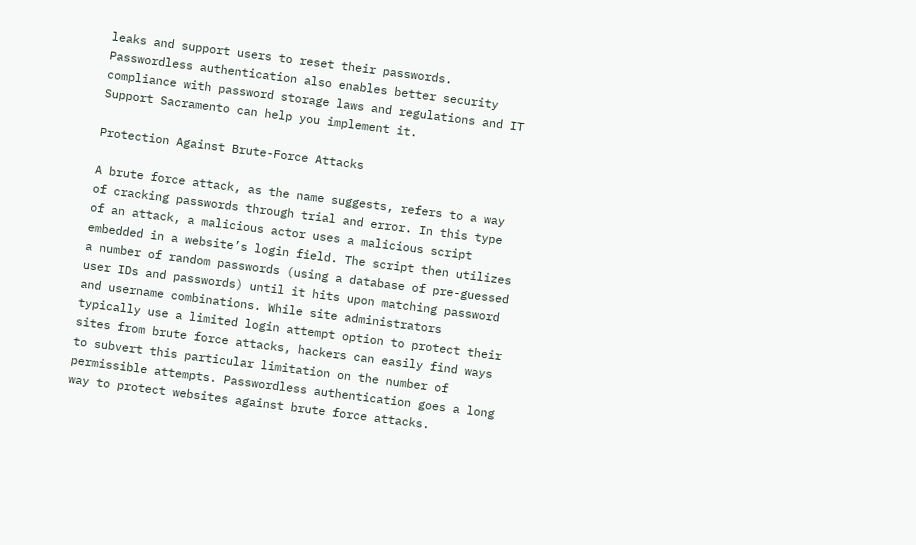leaks and support users to reset their passwords. Passwordless authentication also enables better security compliance with password storage laws and regulations and IT Support Sacramento can help you implement it.

Protection Against Brute-Force Attacks

A brute force attack, as the name suggests, refers to a way of cracking passwords through trial and error. In this type of an attack, a malicious actor uses a malicious script embedded in a website’s login field. The script then utilizes a number of random passwords (using a database of pre-guessed user IDs and passwords) until it hits upon matching password and username combinations. While site administrators typically use a limited login attempt option to protect their sites from brute force attacks, hackers can easily find ways to subvert this particular limitation on the number of permissible attempts. Passwordless authentication goes a long way to protect websites against brute force attacks.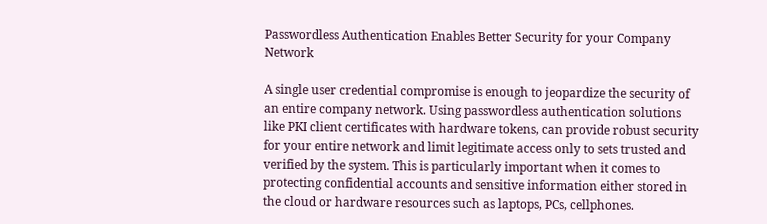Passwordless Authentication Enables Better Security for your Company Network

A single user credential compromise is enough to jeopardize the security of an entire company network. Using passwordless authentication solutions like PKI client certificates with hardware tokens, can provide robust security for your entire network and limit legitimate access only to sets trusted and verified by the system. This is particularly important when it comes to protecting confidential accounts and sensitive information either stored in the cloud or hardware resources such as laptops, PCs, cellphones.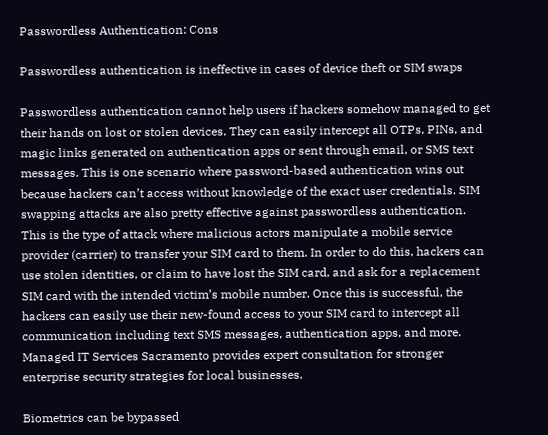Passwordless Authentication: Cons

Passwordless authentication is ineffective in cases of device theft or SIM swaps

Passwordless authentication cannot help users if hackers somehow managed to get their hands on lost or stolen devices. They can easily intercept all OTPs, PINs, and magic links generated on authentication apps or sent through email, or SMS text messages. This is one scenario where password-based authentication wins out because hackers can’t access without knowledge of the exact user credentials. SIM swapping attacks are also pretty effective against passwordless authentication. This is the type of attack where malicious actors manipulate a mobile service provider (carrier) to transfer your SIM card to them. In order to do this, hackers can use stolen identities, or claim to have lost the SIM card, and ask for a replacement SIM card with the intended victim’s mobile number. Once this is successful, the hackers can easily use their new-found access to your SIM card to intercept all communication including text SMS messages, authentication apps, and more. Managed IT Services Sacramento provides expert consultation for stronger enterprise security strategies for local businesses.

Biometrics can be bypassed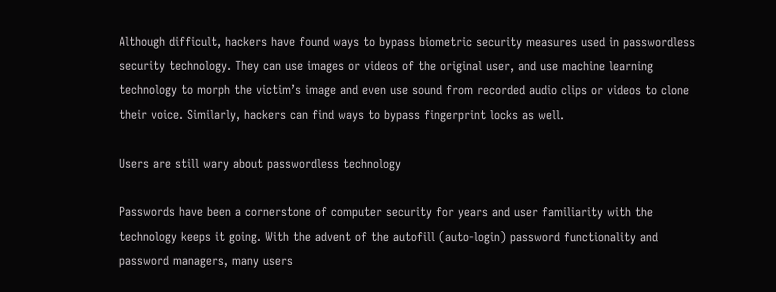Although difficult, hackers have found ways to bypass biometric security measures used in passwordless security technology. They can use images or videos of the original user, and use machine learning technology to morph the victim’s image and even use sound from recorded audio clips or videos to clone their voice. Similarly, hackers can find ways to bypass fingerprint locks as well.

Users are still wary about passwordless technology

Passwords have been a cornerstone of computer security for years and user familiarity with the technology keeps it going. With the advent of the autofill (auto-login) password functionality and password managers, many users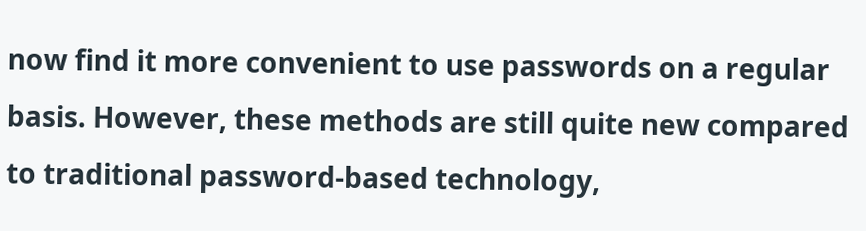now find it more convenient to use passwords on a regular basis. However, these methods are still quite new compared to traditional password-based technology,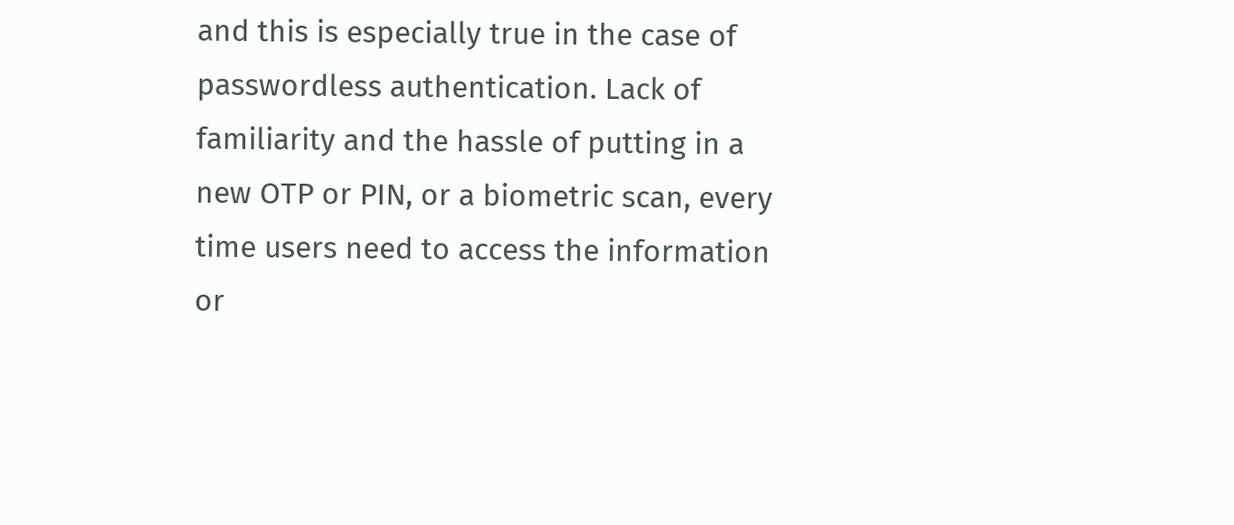and this is especially true in the case of passwordless authentication. Lack of familiarity and the hassle of putting in a new OTP or PIN, or a biometric scan, every time users need to access the information or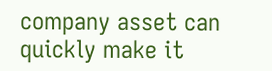company asset can quickly make it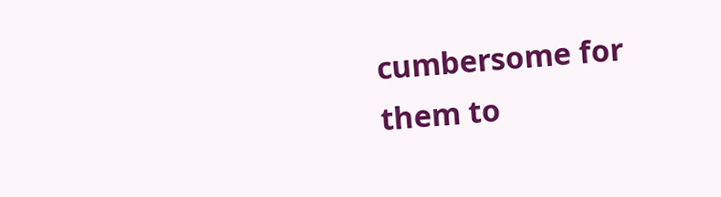cumbersome for them to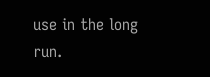use in the long run.